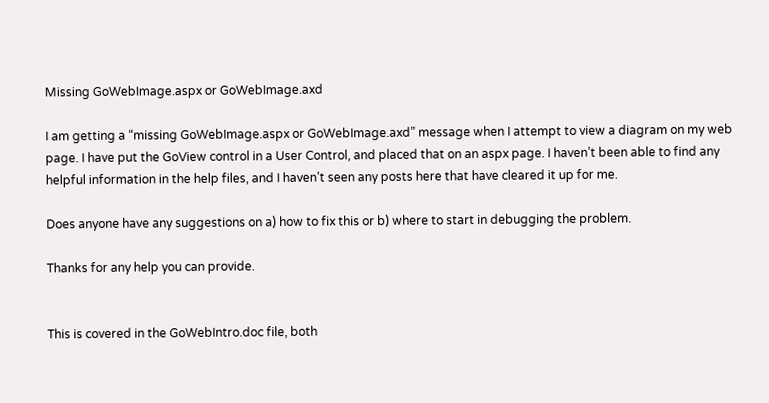Missing GoWebImage.aspx or GoWebImage.axd

I am getting a “missing GoWebImage.aspx or GoWebImage.axd” message when I attempt to view a diagram on my web page. I have put the GoView control in a User Control, and placed that on an aspx page. I haven’t been able to find any helpful information in the help files, and I haven’t seen any posts here that have cleared it up for me.

Does anyone have any suggestions on a) how to fix this or b) where to start in debugging the problem.

Thanks for any help you can provide.


This is covered in the GoWebIntro.doc file, both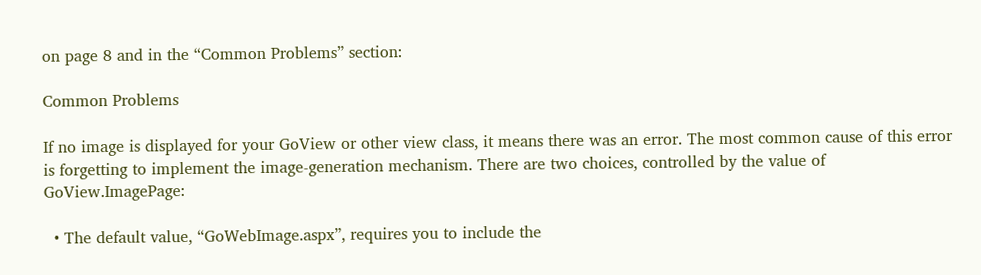on page 8 and in the “Common Problems” section:

Common Problems

If no image is displayed for your GoView or other view class, it means there was an error. The most common cause of this error is forgetting to implement the image-generation mechanism. There are two choices, controlled by the value of GoView.ImagePage:

  • The default value, “GoWebImage.aspx”, requires you to include the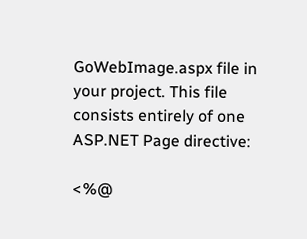GoWebImage.aspx file in your project. This file consists entirely of one ASP.NET Page directive:

<%@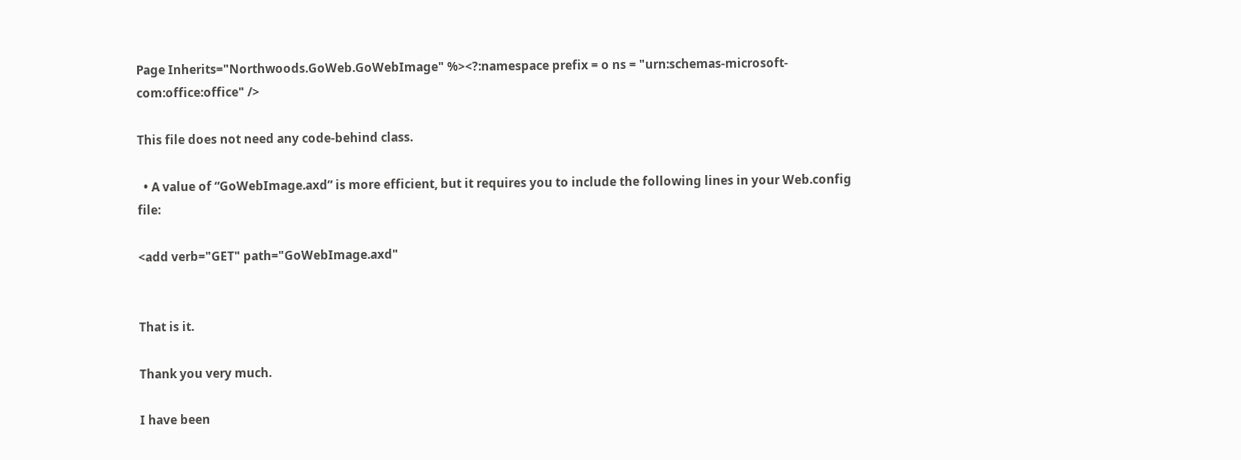Page Inherits="Northwoods.GoWeb.GoWebImage" %><?:namespace prefix = o ns = "urn:schemas-microsoft-com:office:office" />

This file does not need any code-behind class.

  • A value of “GoWebImage.axd” is more efficient, but it requires you to include the following lines in your Web.config file:

<add verb="GET" path="GoWebImage.axd"


That is it.

Thank you very much.

I have been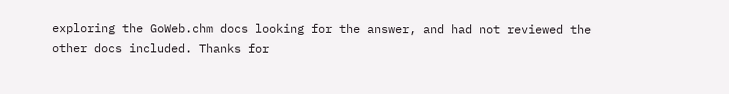exploring the GoWeb.chm docs looking for the answer, and had not reviewed the other docs included. Thanks for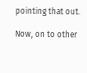pointing that out.

Now, on to other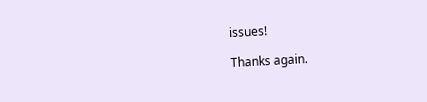issues!

Thanks again.